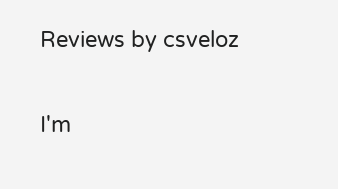Reviews by csveloz


I'm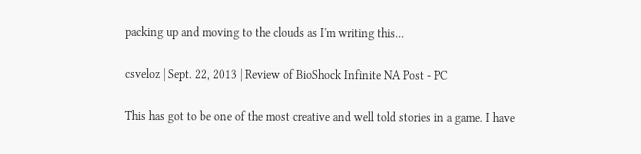packing up and moving to the clouds as I'm writing this...

csveloz | Sept. 22, 2013 | Review of BioShock Infinite NA Post - PC

This has got to be one of the most creative and well told stories in a game. I have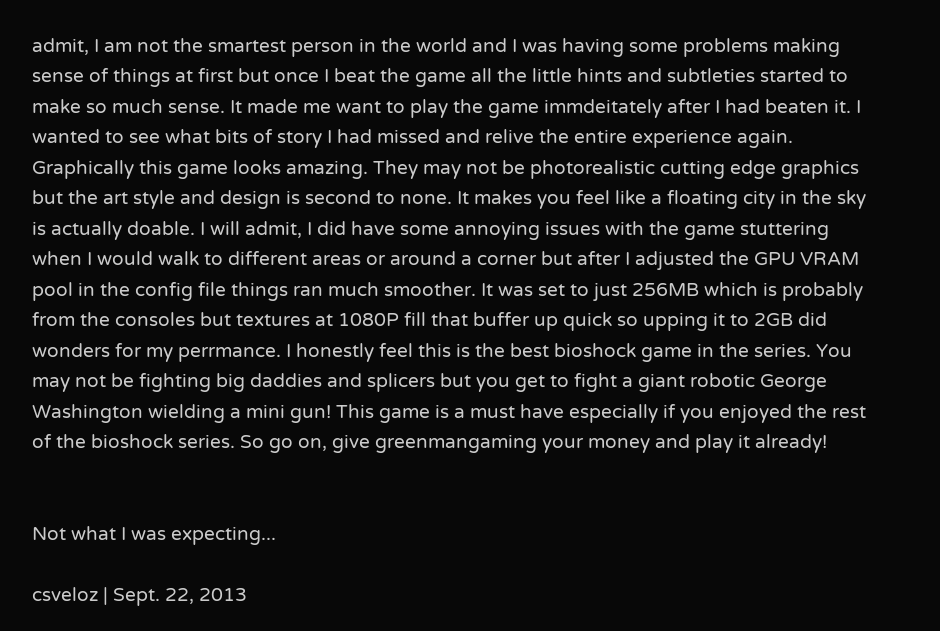admit, I am not the smartest person in the world and I was having some problems making sense of things at first but once I beat the game all the little hints and subtleties started to make so much sense. It made me want to play the game immdeitately after I had beaten it. I wanted to see what bits of story I had missed and relive the entire experience again. Graphically this game looks amazing. They may not be photorealistic cutting edge graphics but the art style and design is second to none. It makes you feel like a floating city in the sky is actually doable. I will admit, I did have some annoying issues with the game stuttering when I would walk to different areas or around a corner but after I adjusted the GPU VRAM pool in the config file things ran much smoother. It was set to just 256MB which is probably from the consoles but textures at 1080P fill that buffer up quick so upping it to 2GB did wonders for my perrmance. I honestly feel this is the best bioshock game in the series. You may not be fighting big daddies and splicers but you get to fight a giant robotic George Washington wielding a mini gun! This game is a must have especially if you enjoyed the rest of the bioshock series. So go on, give greenmangaming your money and play it already!


Not what I was expecting...

csveloz | Sept. 22, 2013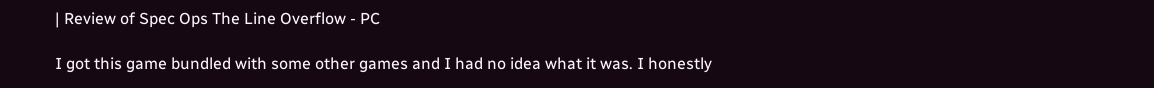| Review of Spec Ops The Line Overflow - PC

I got this game bundled with some other games and I had no idea what it was. I honestly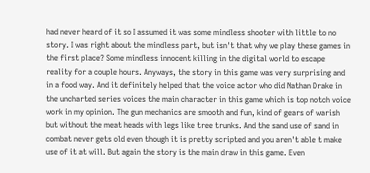had never heard of it so I assumed it was some mindless shooter with little to no story. I was right about the mindless part, but isn't that why we play these games in the first place? Some mindless innocent killing in the digital world to escape reality for a couple hours. Anyways, the story in this game was very surprising and in a food way. And it definitely helped that the voice actor who did Nathan Drake in the uncharted series voices the main character in this game which is top notch voice work in my opinion. The gun mechanics are smooth and fun, kind of gears of warish but without the meat heads with legs like tree trunks. And the sand use of sand in combat never gets old even though it is pretty scripted and you aren't able t make use of it at will. But again the story is the main draw in this game. Even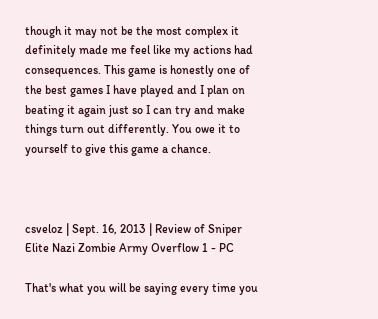though it may not be the most complex it definitely made me feel like my actions had consequences. This game is honestly one of the best games I have played and I plan on beating it again just so I can try and make things turn out differently. You owe it to yourself to give this game a chance.



csveloz | Sept. 16, 2013 | Review of Sniper Elite Nazi Zombie Army Overflow 1 - PC

That's what you will be saying every time you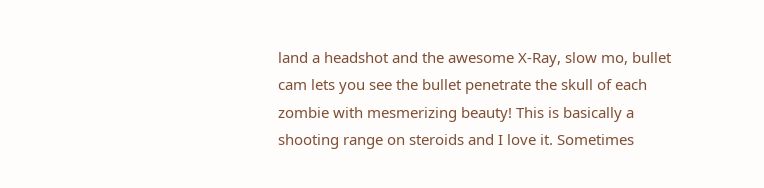land a headshot and the awesome X-Ray, slow mo, bullet cam lets you see the bullet penetrate the skull of each zombie with mesmerizing beauty! This is basically a shooting range on steroids and I love it. Sometimes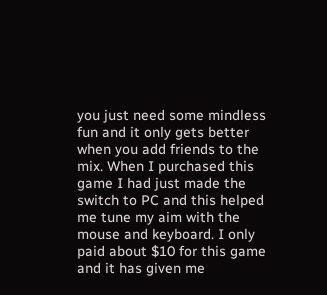you just need some mindless fun and it only gets better when you add friends to the mix. When I purchased this game I had just made the switch to PC and this helped me tune my aim with the mouse and keyboard. I only paid about $10 for this game and it has given me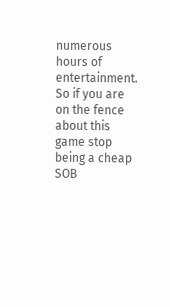numerous hours of entertainment. So if you are on the fence about this game stop being a cheap SOB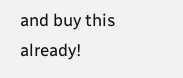and buy this already!